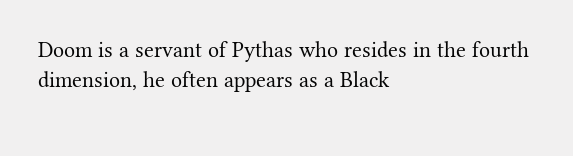Doom is a servant of Pythas who resides in the fourth dimension, he often appears as a Black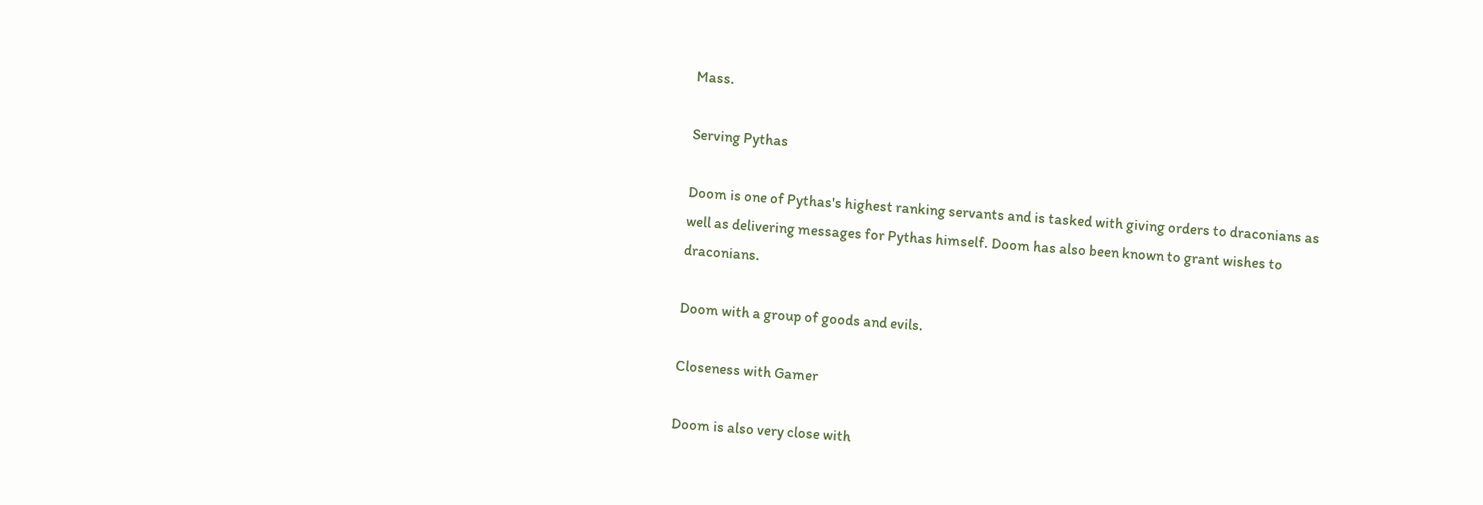Mass.

Serving Pythas

Doom is one of Pythas's highest ranking servants and is tasked with giving orders to draconians as well as delivering messages for Pythas himself. Doom has also been known to grant wishes to draconians.

Doom with a group of goods and evils.

Closeness with Gamer

Doom is also very close with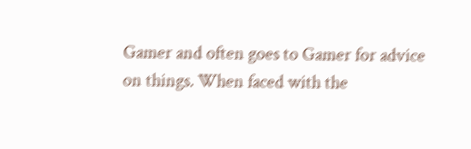Gamer and often goes to Gamer for advice on things. When faced with the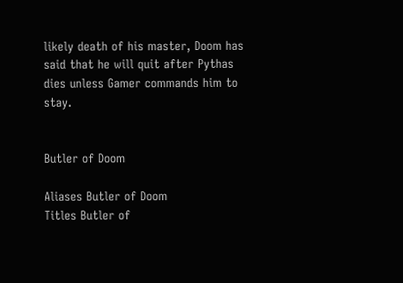likely death of his master, Doom has said that he will quit after Pythas dies unless Gamer commands him to stay.


Butler of Doom

Aliases Butler of Doom
Titles Butler of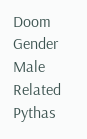Doom
Gender Male
Related Pythas